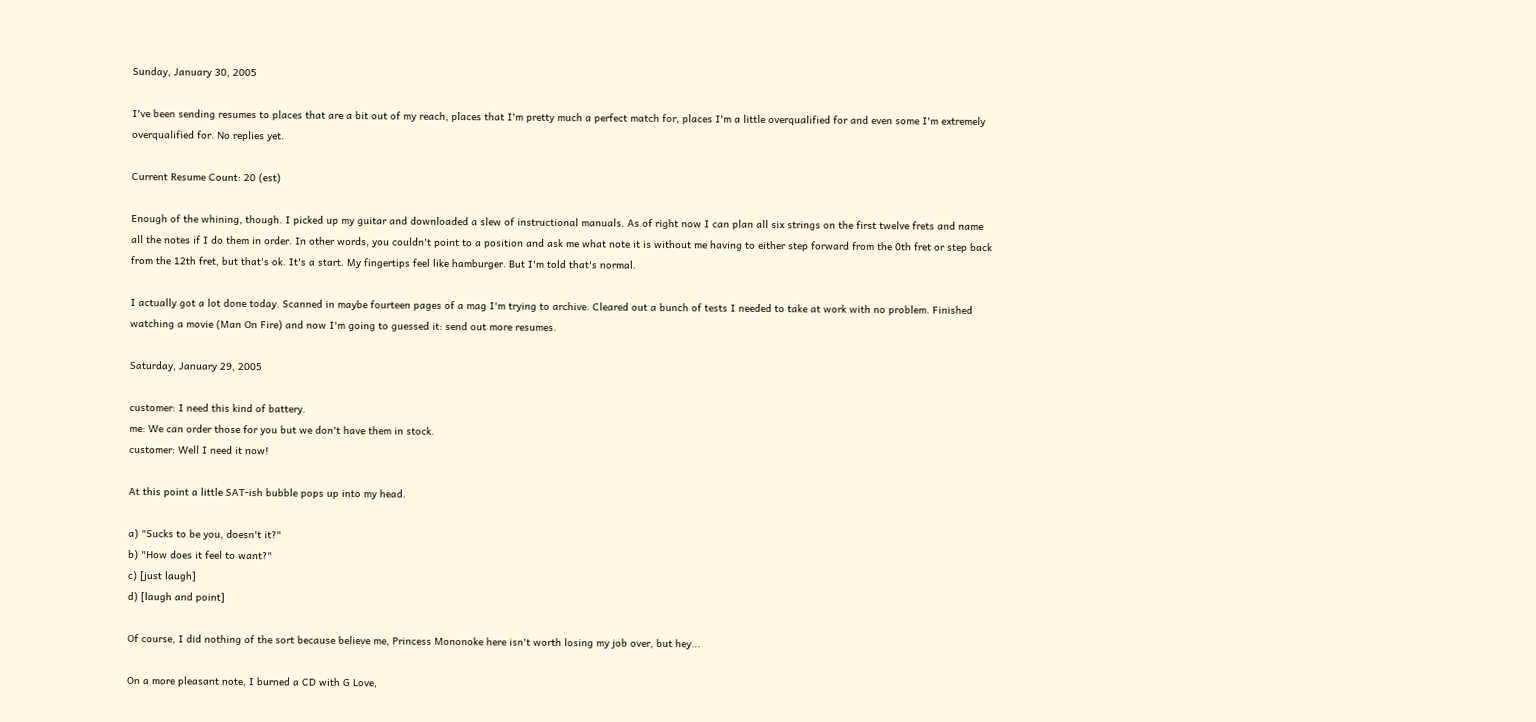Sunday, January 30, 2005

I've been sending resumes to places that are a bit out of my reach, places that I'm pretty much a perfect match for, places I'm a little overqualified for and even some I'm extremely overqualified for. No replies yet.

Current Resume Count: 20 (est)

Enough of the whining, though. I picked up my guitar and downloaded a slew of instructional manuals. As of right now I can plan all six strings on the first twelve frets and name all the notes if I do them in order. In other words, you couldn't point to a position and ask me what note it is without me having to either step forward from the 0th fret or step back from the 12th fret, but that's ok. It's a start. My fingertips feel like hamburger. But I'm told that's normal.

I actually got a lot done today. Scanned in maybe fourteen pages of a mag I'm trying to archive. Cleared out a bunch of tests I needed to take at work with no problem. Finished watching a movie (Man On Fire) and now I'm going to guessed it: send out more resumes.

Saturday, January 29, 2005

customer: I need this kind of battery.
me: We can order those for you but we don't have them in stock.
customer: Well I need it now!

At this point a little SAT-ish bubble pops up into my head.

a) "Sucks to be you, doesn't it?"
b) "How does it feel to want?"
c) [just laugh]
d) [laugh and point]

Of course, I did nothing of the sort because believe me, Princess Mononoke here isn't worth losing my job over, but hey...

On a more pleasant note, I burned a CD with G Love,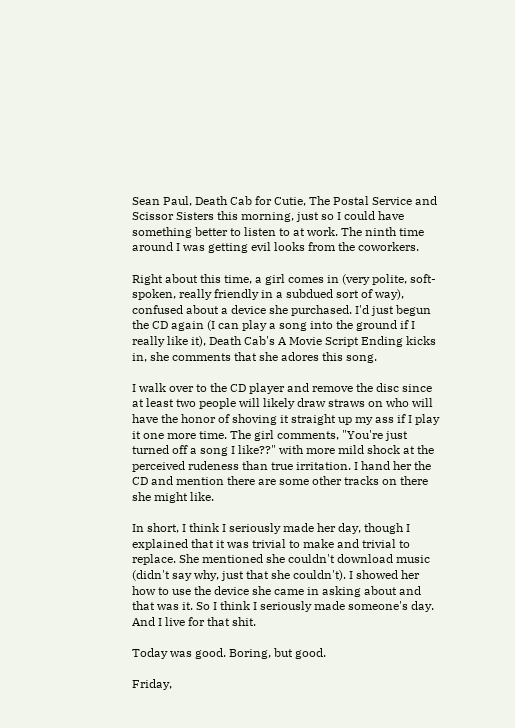Sean Paul, Death Cab for Cutie, The Postal Service and Scissor Sisters this morning, just so I could have something better to listen to at work. The ninth time around I was getting evil looks from the coworkers.

Right about this time, a girl comes in (very polite, soft-spoken, really friendly in a subdued sort of way), confused about a device she purchased. I'd just begun the CD again (I can play a song into the ground if I really like it), Death Cab's A Movie Script Ending kicks in, she comments that she adores this song.

I walk over to the CD player and remove the disc since at least two people will likely draw straws on who will have the honor of shoving it straight up my ass if I play it one more time. The girl comments, "You're just turned off a song I like??" with more mild shock at the perceived rudeness than true irritation. I hand her the CD and mention there are some other tracks on there she might like.

In short, I think I seriously made her day, though I explained that it was trivial to make and trivial to replace. She mentioned she couldn't download music (didn't say why, just that she couldn't). I showed her how to use the device she came in asking about and that was it. So I think I seriously made someone's day. And I live for that shit.

Today was good. Boring, but good.

Friday,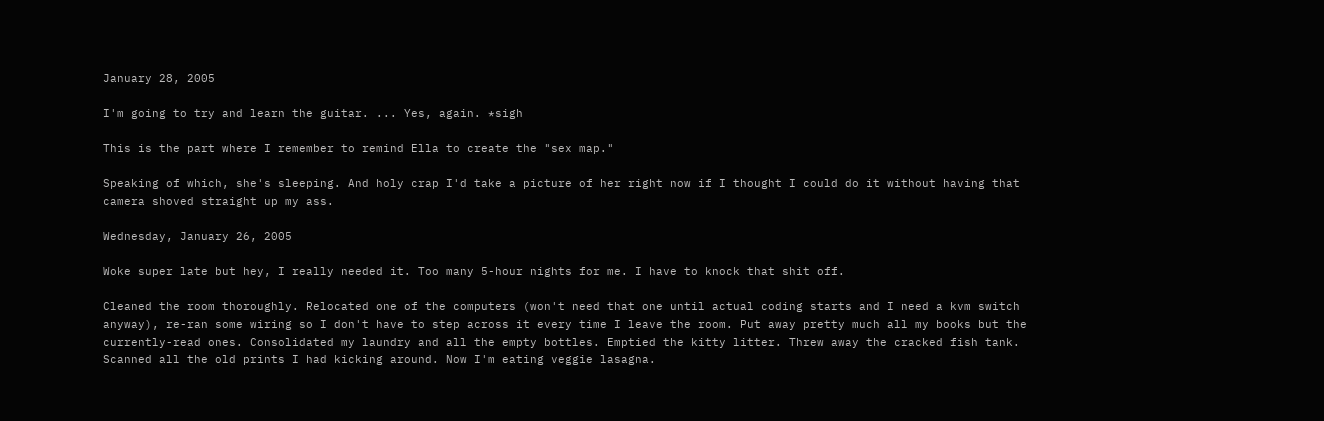January 28, 2005

I'm going to try and learn the guitar. ... Yes, again. *sigh

This is the part where I remember to remind Ella to create the "sex map."

Speaking of which, she's sleeping. And holy crap I'd take a picture of her right now if I thought I could do it without having that camera shoved straight up my ass.

Wednesday, January 26, 2005

Woke super late but hey, I really needed it. Too many 5-hour nights for me. I have to knock that shit off.

Cleaned the room thoroughly. Relocated one of the computers (won't need that one until actual coding starts and I need a kvm switch anyway), re-ran some wiring so I don't have to step across it every time I leave the room. Put away pretty much all my books but the currently-read ones. Consolidated my laundry and all the empty bottles. Emptied the kitty litter. Threw away the cracked fish tank. Scanned all the old prints I had kicking around. Now I'm eating veggie lasagna.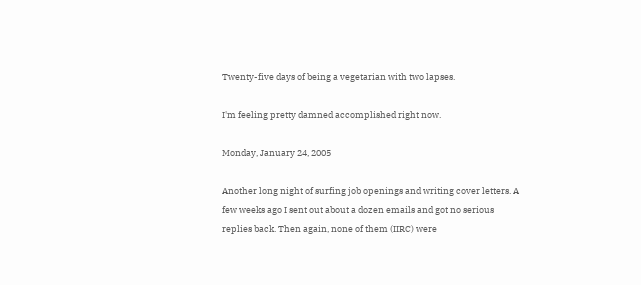Twenty-five days of being a vegetarian with two lapses.

I'm feeling pretty damned accomplished right now.

Monday, January 24, 2005

Another long night of surfing job openings and writing cover letters. A few weeks ago I sent out about a dozen emails and got no serious replies back. Then again, none of them (IIRC) were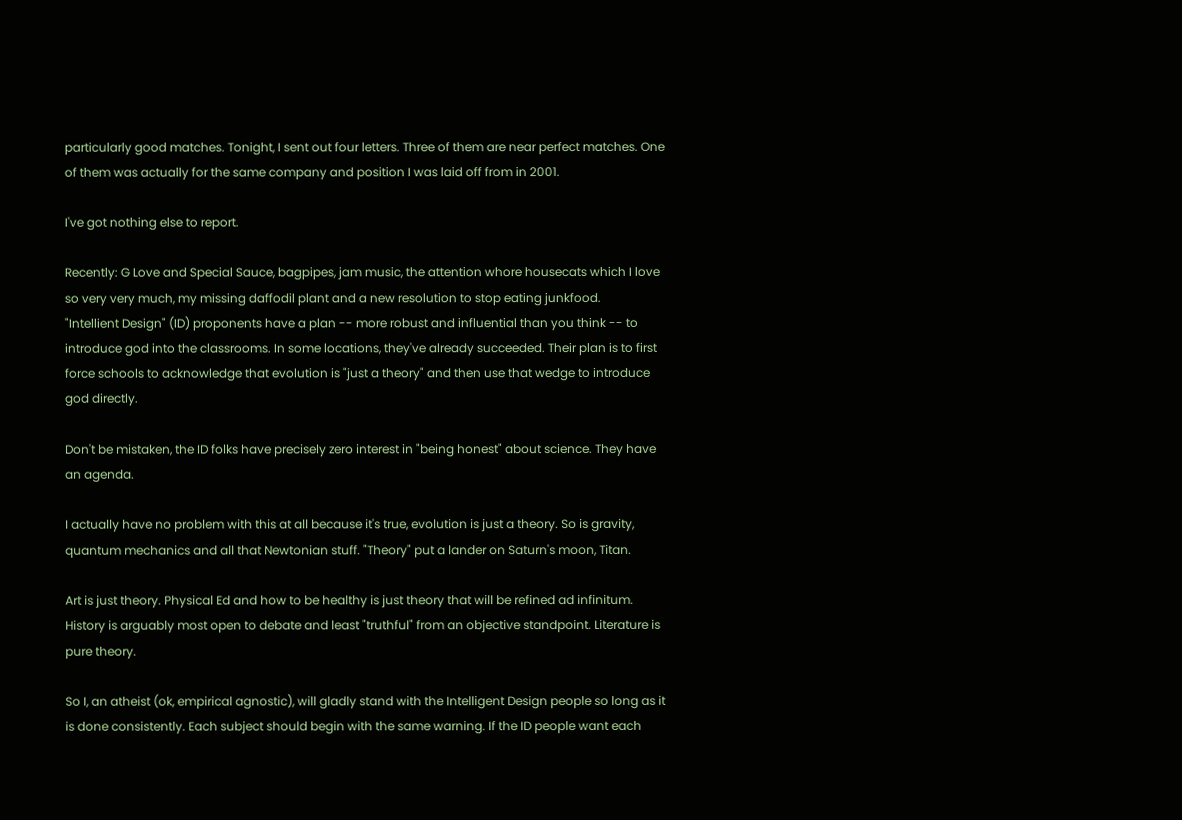particularly good matches. Tonight, I sent out four letters. Three of them are near perfect matches. One of them was actually for the same company and position I was laid off from in 2001.

I've got nothing else to report.

Recently: G Love and Special Sauce, bagpipes, jam music, the attention whore housecats which I love so very very much, my missing daffodil plant and a new resolution to stop eating junkfood.
"Intellient Design" (ID) proponents have a plan -- more robust and influential than you think -- to introduce god into the classrooms. In some locations, they've already succeeded. Their plan is to first force schools to acknowledge that evolution is "just a theory" and then use that wedge to introduce god directly.

Don't be mistaken, the ID folks have precisely zero interest in "being honest" about science. They have an agenda.

I actually have no problem with this at all because it's true, evolution is just a theory. So is gravity, quantum mechanics and all that Newtonian stuff. "Theory" put a lander on Saturn's moon, Titan.

Art is just theory. Physical Ed and how to be healthy is just theory that will be refined ad infinitum. History is arguably most open to debate and least "truthful" from an objective standpoint. Literature is pure theory.

So I, an atheist (ok, empirical agnostic), will gladly stand with the Intelligent Design people so long as it is done consistently. Each subject should begin with the same warning. If the ID people want each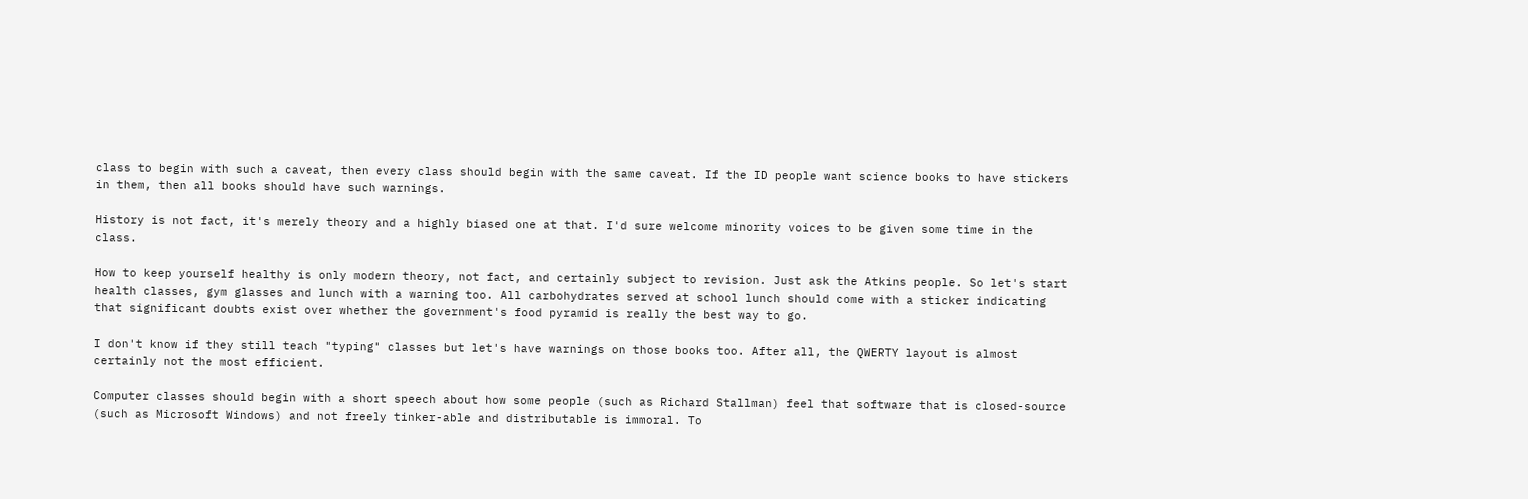class to begin with such a caveat, then every class should begin with the same caveat. If the ID people want science books to have stickers in them, then all books should have such warnings.

History is not fact, it's merely theory and a highly biased one at that. I'd sure welcome minority voices to be given some time in the class.

How to keep yourself healthy is only modern theory, not fact, and certainly subject to revision. Just ask the Atkins people. So let's start health classes, gym glasses and lunch with a warning too. All carbohydrates served at school lunch should come with a sticker indicating that significant doubts exist over whether the government's food pyramid is really the best way to go.

I don't know if they still teach "typing" classes but let's have warnings on those books too. After all, the QWERTY layout is almost certainly not the most efficient.

Computer classes should begin with a short speech about how some people (such as Richard Stallman) feel that software that is closed-source (such as Microsoft Windows) and not freely tinker-able and distributable is immoral. To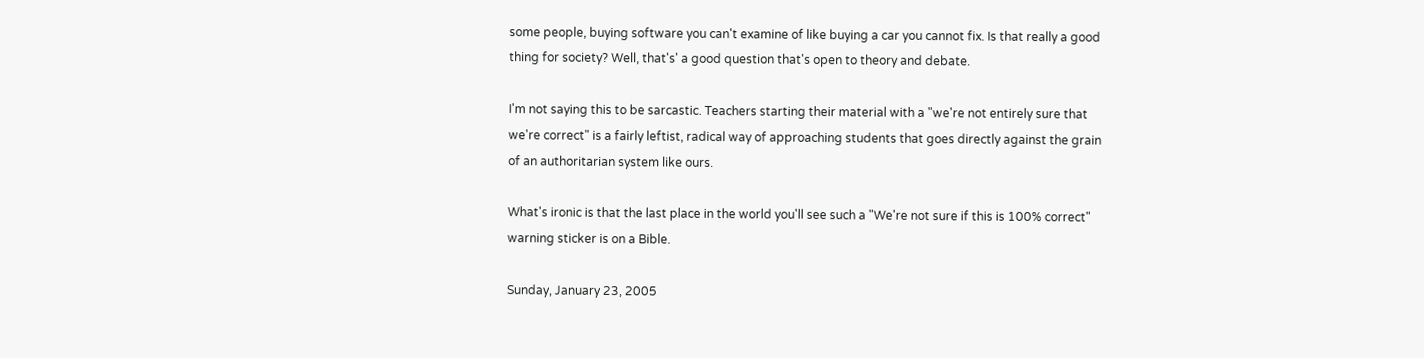some people, buying software you can't examine of like buying a car you cannot fix. Is that really a good thing for society? Well, that's' a good question that's open to theory and debate.

I'm not saying this to be sarcastic. Teachers starting their material with a "we're not entirely sure that we're correct" is a fairly leftist, radical way of approaching students that goes directly against the grain of an authoritarian system like ours.

What's ironic is that the last place in the world you'll see such a "We're not sure if this is 100% correct" warning sticker is on a Bible.

Sunday, January 23, 2005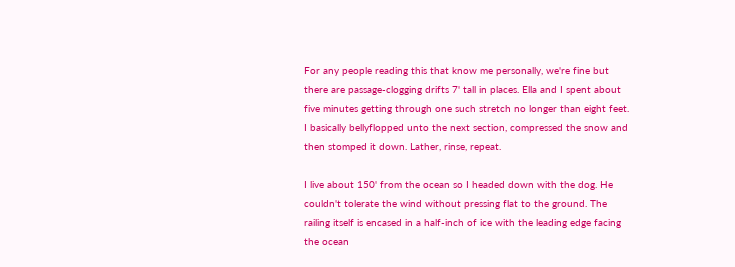For any people reading this that know me personally, we're fine but there are passage-clogging drifts 7' tall in places. Ella and I spent about five minutes getting through one such stretch no longer than eight feet. I basically bellyflopped unto the next section, compressed the snow and then stomped it down. Lather, rinse, repeat.

I live about 150' from the ocean so I headed down with the dog. He couldn't tolerate the wind without pressing flat to the ground. The railing itself is encased in a half-inch of ice with the leading edge facing the ocean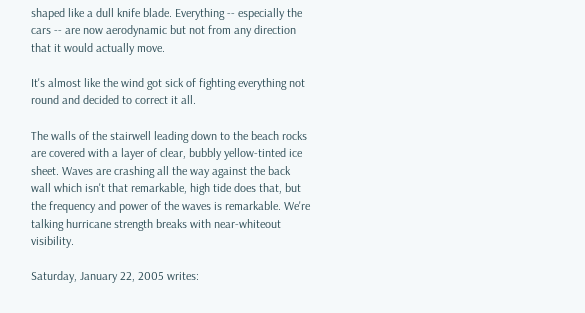shaped like a dull knife blade. Everything -- especially the cars -- are now aerodynamic but not from any direction that it would actually move.

It's almost like the wind got sick of fighting everything not round and decided to correct it all.

The walls of the stairwell leading down to the beach rocks are covered with a layer of clear, bubbly yellow-tinted ice sheet. Waves are crashing all the way against the back wall which isn't that remarkable, high tide does that, but the frequency and power of the waves is remarkable. We're talking hurricane strength breaks with near-whiteout visibility.

Saturday, January 22, 2005 writes: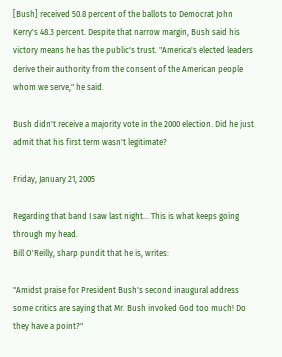[Bush] received 50.8 percent of the ballots to Democrat John Kerry's 48.3 percent. Despite that narrow margin, Bush said his victory means he has the public's trust. "America's elected leaders derive their authority from the consent of the American people whom we serve," he said.

Bush didn't receive a majority vote in the 2000 election. Did he just admit that his first term wasn't legitimate?

Friday, January 21, 2005

Regarding that band I saw last night... This is what keeps going through my head.
Bill O'Reilly, sharp pundit that he is, writes:

"Amidst praise for President Bush's second inaugural address some critics are saying that Mr. Bush invoked God too much! Do they have a point?"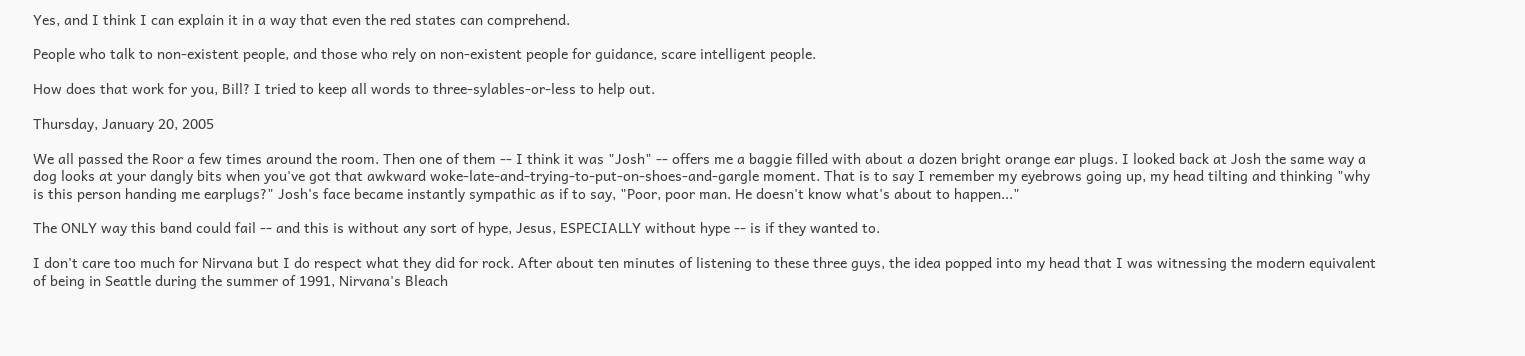Yes, and I think I can explain it in a way that even the red states can comprehend.

People who talk to non-existent people, and those who rely on non-existent people for guidance, scare intelligent people.

How does that work for you, Bill? I tried to keep all words to three-sylables-or-less to help out.

Thursday, January 20, 2005

We all passed the Roor a few times around the room. Then one of them -- I think it was "Josh" -- offers me a baggie filled with about a dozen bright orange ear plugs. I looked back at Josh the same way a dog looks at your dangly bits when you've got that awkward woke-late-and-trying-to-put-on-shoes-and-gargle moment. That is to say I remember my eyebrows going up, my head tilting and thinking "why is this person handing me earplugs?" Josh's face became instantly sympathic as if to say, "Poor, poor man. He doesn't know what's about to happen..."

The ONLY way this band could fail -- and this is without any sort of hype, Jesus, ESPECIALLY without hype -- is if they wanted to.

I don't care too much for Nirvana but I do respect what they did for rock. After about ten minutes of listening to these three guys, the idea popped into my head that I was witnessing the modern equivalent of being in Seattle during the summer of 1991, Nirvana's Bleach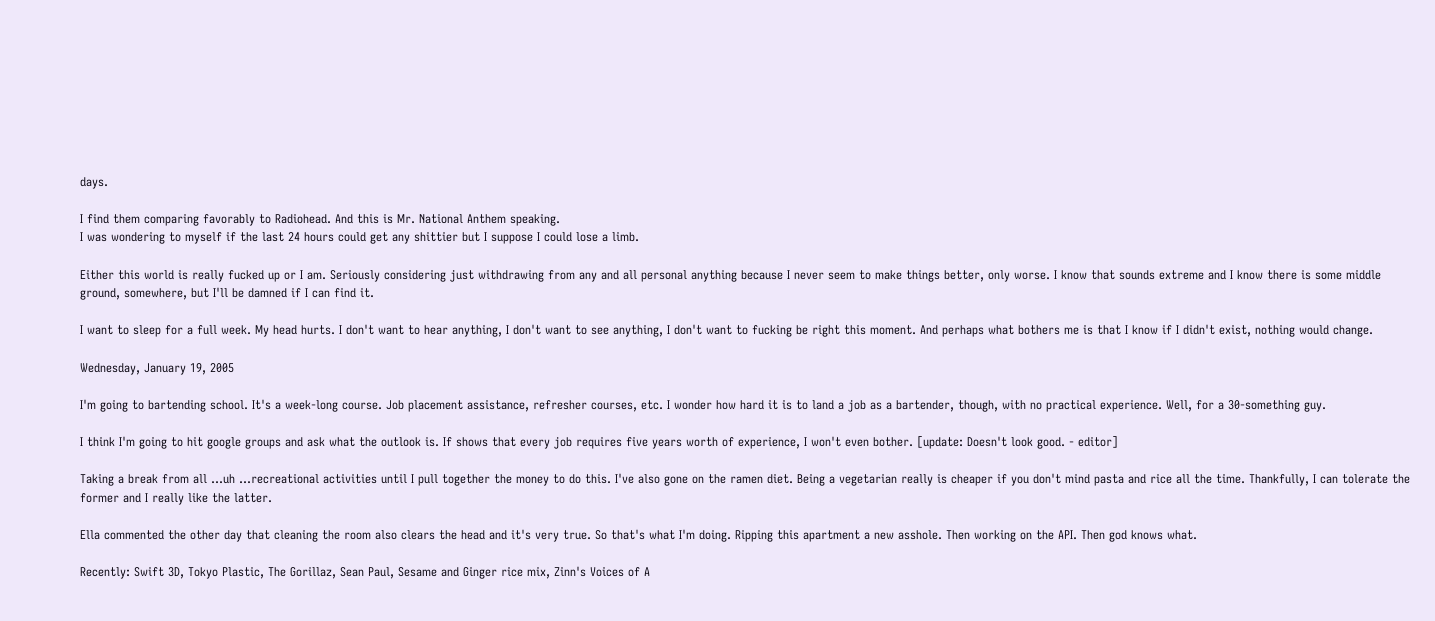days.

I find them comparing favorably to Radiohead. And this is Mr. National Anthem speaking.
I was wondering to myself if the last 24 hours could get any shittier but I suppose I could lose a limb.

Either this world is really fucked up or I am. Seriously considering just withdrawing from any and all personal anything because I never seem to make things better, only worse. I know that sounds extreme and I know there is some middle ground, somewhere, but I'll be damned if I can find it.

I want to sleep for a full week. My head hurts. I don't want to hear anything, I don't want to see anything, I don't want to fucking be right this moment. And perhaps what bothers me is that I know if I didn't exist, nothing would change.

Wednesday, January 19, 2005

I'm going to bartending school. It's a week-long course. Job placement assistance, refresher courses, etc. I wonder how hard it is to land a job as a bartender, though, with no practical experience. Well, for a 30-something guy.

I think I'm going to hit google groups and ask what the outlook is. If shows that every job requires five years worth of experience, I won't even bother. [update: Doesn't look good. - editor]

Taking a break from all ...uh ...recreational activities until I pull together the money to do this. I've also gone on the ramen diet. Being a vegetarian really is cheaper if you don't mind pasta and rice all the time. Thankfully, I can tolerate the former and I really like the latter.

Ella commented the other day that cleaning the room also clears the head and it's very true. So that's what I'm doing. Ripping this apartment a new asshole. Then working on the API. Then god knows what.

Recently: Swift 3D, Tokyo Plastic, The Gorillaz, Sean Paul, Sesame and Ginger rice mix, Zinn's Voices of A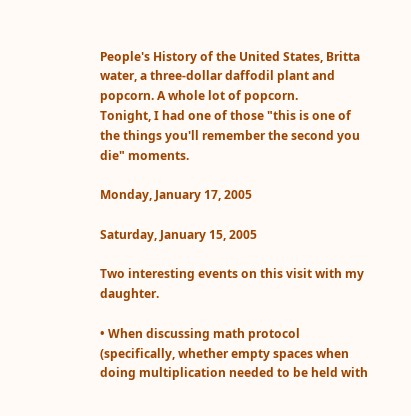People's History of the United States, Britta water, a three-dollar daffodil plant and popcorn. A whole lot of popcorn.
Tonight, I had one of those "this is one of the things you'll remember the second you die" moments.

Monday, January 17, 2005

Saturday, January 15, 2005

Two interesting events on this visit with my daughter.

• When discussing math protocol (specifically, whether empty spaces when doing multiplication needed to be held with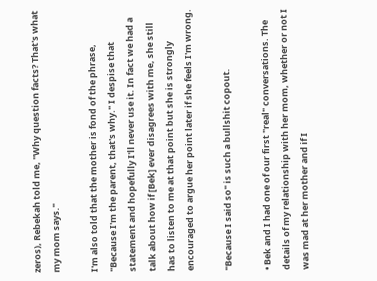zeros), Rebekah told me, "Why question facts? That's what my mom says."

I'm also told that the mother is fond of the phrase, "Because I'm the parent, that's why." I despise that statement and hopefully I'll never use it. In fact we had a talk about how if [Bek] ever disagrees with me, she still has to listen to me at that point but she is strongly encouraged to argue her point later if she feels I'm wrong.

"Because I said so" is such a bullshit copout.

• Bek and I had one of our first "real" conversations. The details of my relationship with her mom, whether or not I was mad at her mother and if I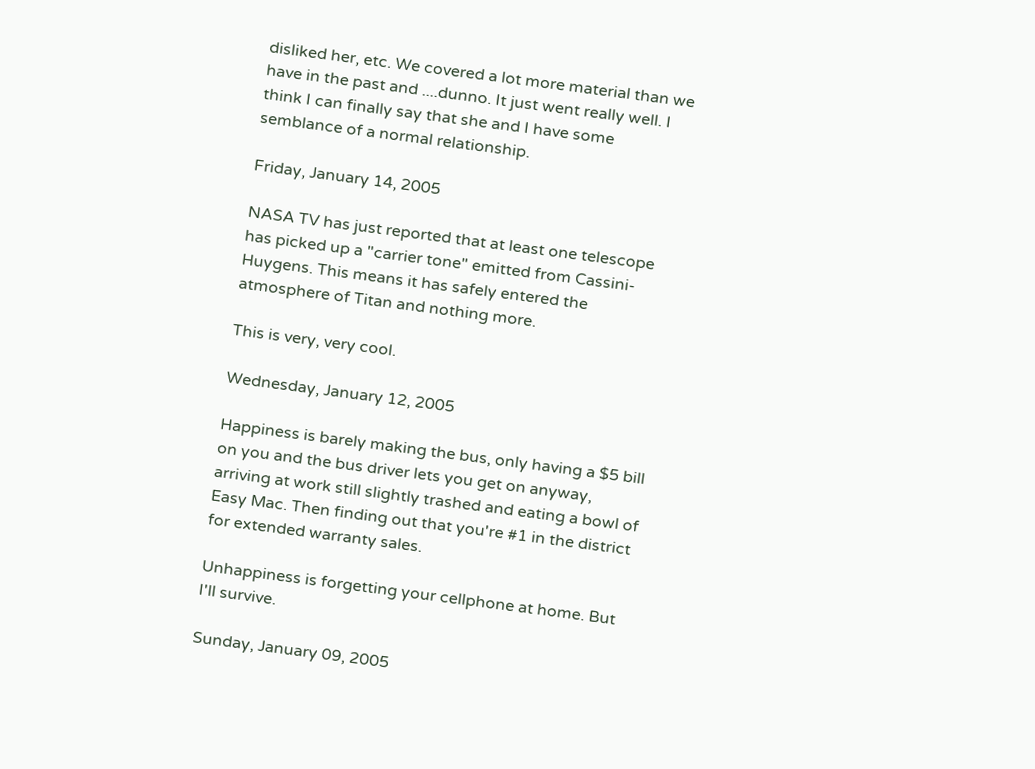disliked her, etc. We covered a lot more material than we have in the past and ....dunno. It just went really well. I think I can finally say that she and I have some semblance of a normal relationship.

Friday, January 14, 2005

NASA TV has just reported that at least one telescope has picked up a "carrier tone" emitted from Cassini-Huygens. This means it has safely entered the atmosphere of Titan and nothing more.

This is very, very cool.

Wednesday, January 12, 2005

Happiness is barely making the bus, only having a $5 bill on you and the bus driver lets you get on anyway, arriving at work still slightly trashed and eating a bowl of Easy Mac. Then finding out that you're #1 in the district for extended warranty sales.

Unhappiness is forgetting your cellphone at home. But I'll survive.

Sunday, January 09, 2005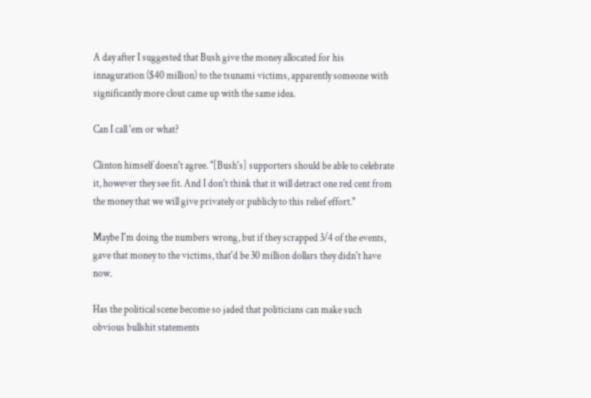A day after I suggested that Bush give the money allocated for his innaguration ($40 million) to the tsunami victims, apparently someone with significantly more clout came up with the same idea.

Can I call 'em or what?

Clinton himself doesn't agree. "[Bush's] supporters should be able to celebrate it, however they see fit. And I don't think that it will detract one red cent from the money that we will give privately or publicly to this relief effort."

Maybe I'm doing the numbers wrong, but if they scrapped 3/4 of the events, gave that money to the victims, that'd be 30 million dollars they didn't have now.

Has the political scene become so jaded that politicians can make such obvious bullshit statements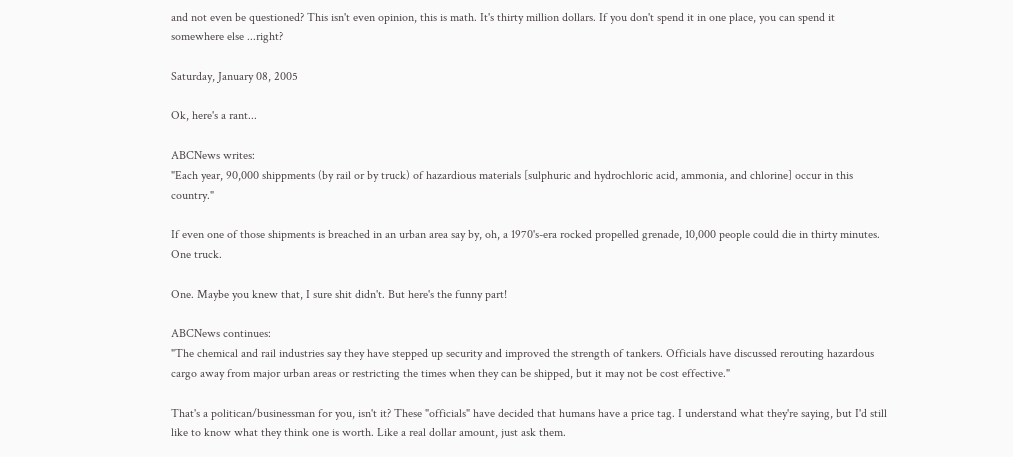and not even be questioned? This isn't even opinion, this is math. It's thirty million dollars. If you don't spend it in one place, you can spend it somewhere else ...right?

Saturday, January 08, 2005

Ok, here's a rant...

ABCNews writes:
"Each year, 90,000 shippments (by rail or by truck) of hazardious materials [sulphuric and hydrochloric acid, ammonia, and chlorine] occur in this country."

If even one of those shipments is breached in an urban area say by, oh, a 1970's-era rocked propelled grenade, 10,000 people could die in thirty minutes. One truck.

One. Maybe you knew that, I sure shit didn't. But here's the funny part!

ABCNews continues:
"The chemical and rail industries say they have stepped up security and improved the strength of tankers. Officials have discussed rerouting hazardous cargo away from major urban areas or restricting the times when they can be shipped, but it may not be cost effective."

That's a politican/businessman for you, isn't it? These "officials" have decided that humans have a price tag. I understand what they're saying, but I'd still like to know what they think one is worth. Like a real dollar amount, just ask them.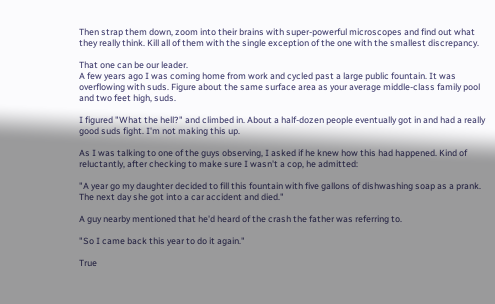Then strap them down, zoom into their brains with super-powerful microscopes and find out what they really think. Kill all of them with the single exception of the one with the smallest discrepancy.

That one can be our leader.
A few years ago I was coming home from work and cycled past a large public fountain. It was overflowing with suds. Figure about the same surface area as your average middle-class family pool and two feet high, suds.

I figured "What the hell?" and climbed in. About a half-dozen people eventually got in and had a really good suds fight. I'm not making this up.

As I was talking to one of the guys observing, I asked if he knew how this had happened. Kind of reluctantly, after checking to make sure I wasn't a cop, he admitted:

"A year go my daughter decided to fill this fountain with five gallons of dishwashing soap as a prank. The next day she got into a car accident and died."

A guy nearby mentioned that he'd heard of the crash the father was referring to.

"So I came back this year to do it again."

True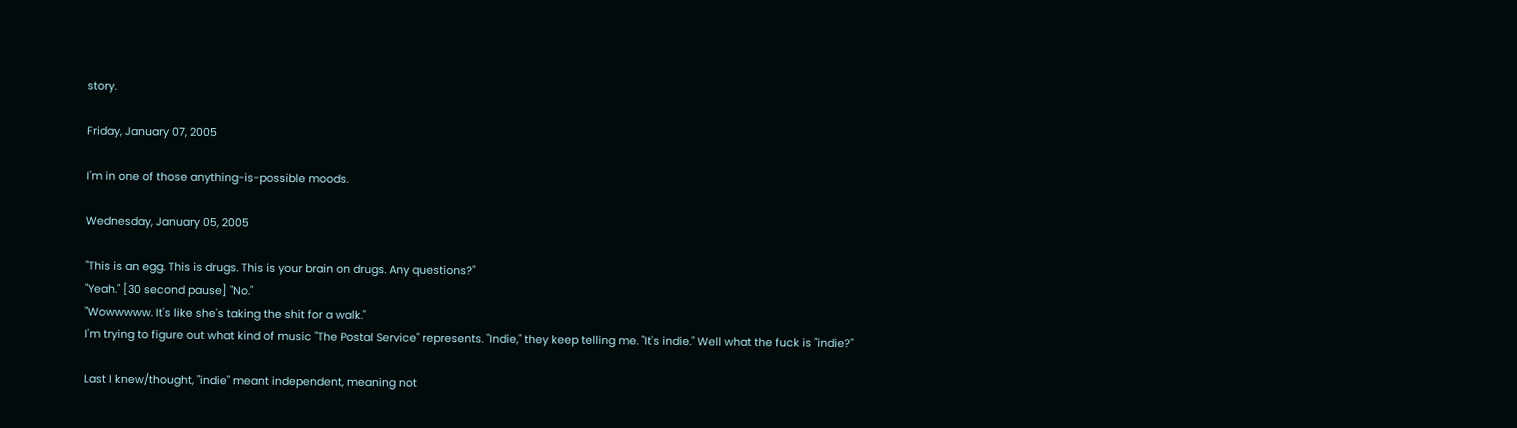story.

Friday, January 07, 2005

I'm in one of those anything-is-possible moods.

Wednesday, January 05, 2005

"This is an egg. This is drugs. This is your brain on drugs. Any questions?"
"Yeah." [30 second pause] "No."
"Wowwwww. It's like she's taking the shit for a walk."
I'm trying to figure out what kind of music "The Postal Service" represents. "Indie," they keep telling me. "It's indie." Well what the fuck is "indie?"

Last I knew/thought, "indie" meant independent, meaning not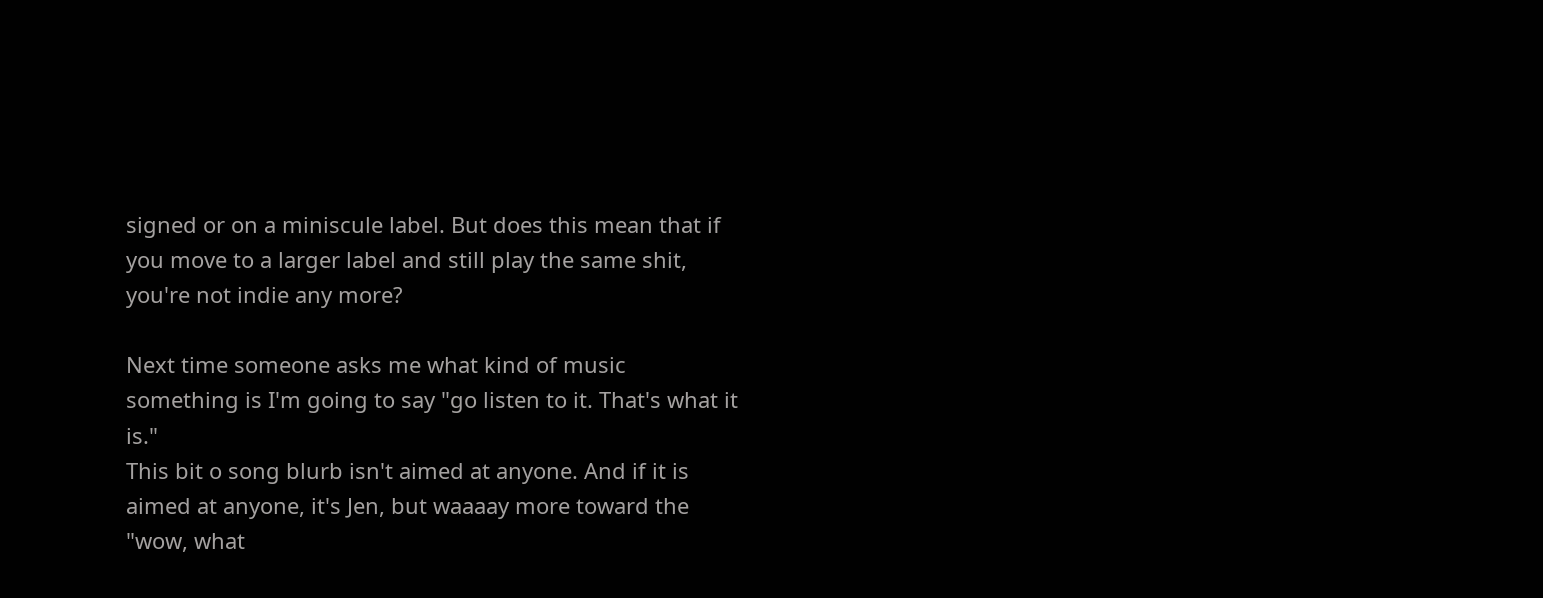signed or on a miniscule label. But does this mean that if you move to a larger label and still play the same shit, you're not indie any more?

Next time someone asks me what kind of music something is I'm going to say "go listen to it. That's what it is."
This bit o song blurb isn't aimed at anyone. And if it is aimed at anyone, it's Jen, but waaaay more toward the "wow, what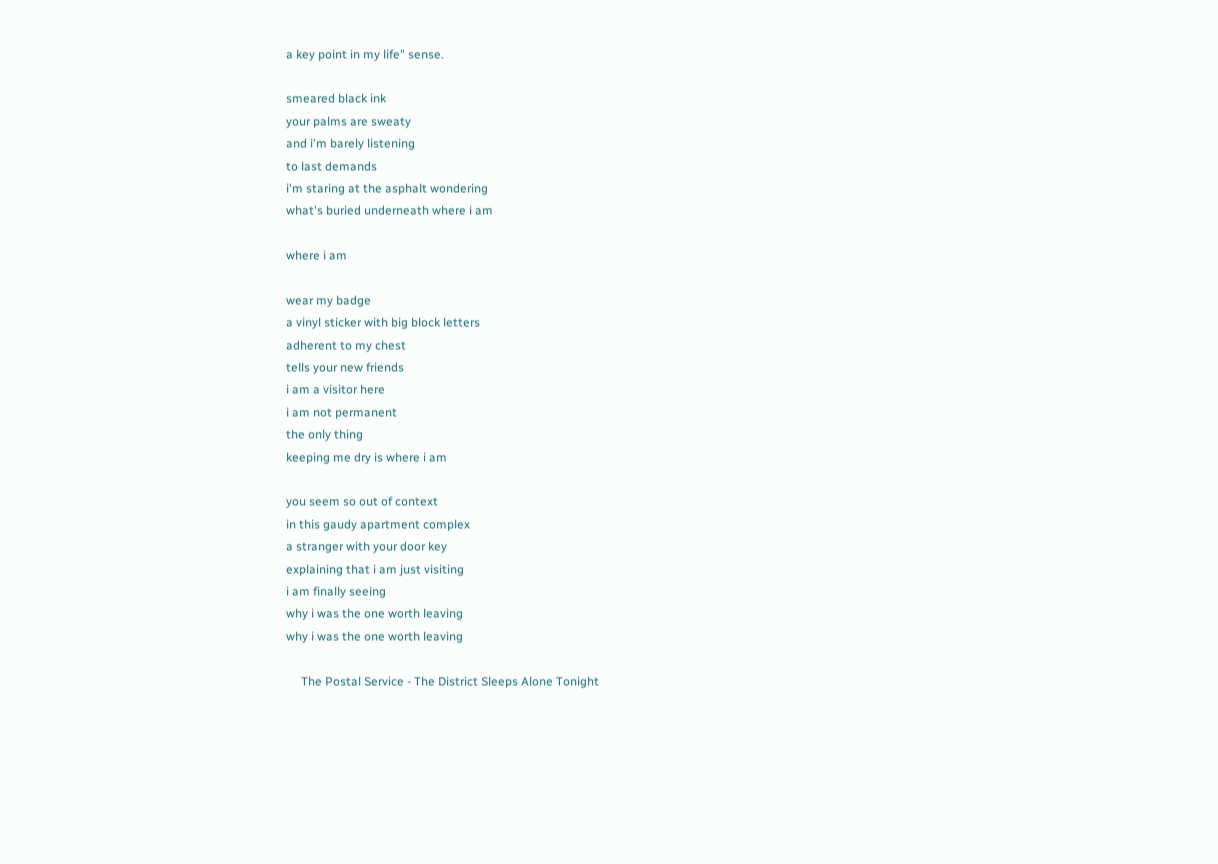a key point in my life" sense.

smeared black ink
your palms are sweaty
and i'm barely listening
to last demands
i'm staring at the asphalt wondering
what's buried underneath where i am

where i am

wear my badge
a vinyl sticker with big block letters
adherent to my chest
tells your new friends
i am a visitor here
i am not permanent
the only thing
keeping me dry is where i am

you seem so out of context
in this gaudy apartment complex
a stranger with your door key
explaining that i am just visiting
i am finally seeing
why i was the one worth leaving
why i was the one worth leaving

     The Postal Service - The District Sleeps Alone Tonight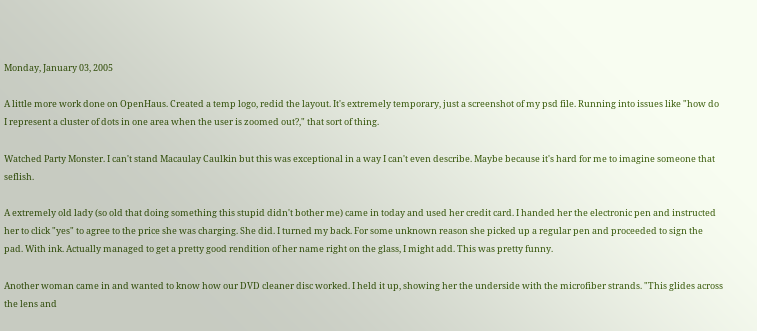Monday, January 03, 2005

A little more work done on OpenHaus. Created a temp logo, redid the layout. It's extremely temporary, just a screenshot of my psd file. Running into issues like "how do I represent a cluster of dots in one area when the user is zoomed out?," that sort of thing.

Watched Party Monster. I can't stand Macaulay Caulkin but this was exceptional in a way I can't even describe. Maybe because it's hard for me to imagine someone that seflish.

A extremely old lady (so old that doing something this stupid didn't bother me) came in today and used her credit card. I handed her the electronic pen and instructed her to click "yes" to agree to the price she was charging. She did. I turned my back. For some unknown reason she picked up a regular pen and proceeded to sign the pad. With ink. Actually managed to get a pretty good rendition of her name right on the glass, I might add. This was pretty funny.

Another woman came in and wanted to know how our DVD cleaner disc worked. I held it up, showing her the underside with the microfiber strands. "This glides across the lens and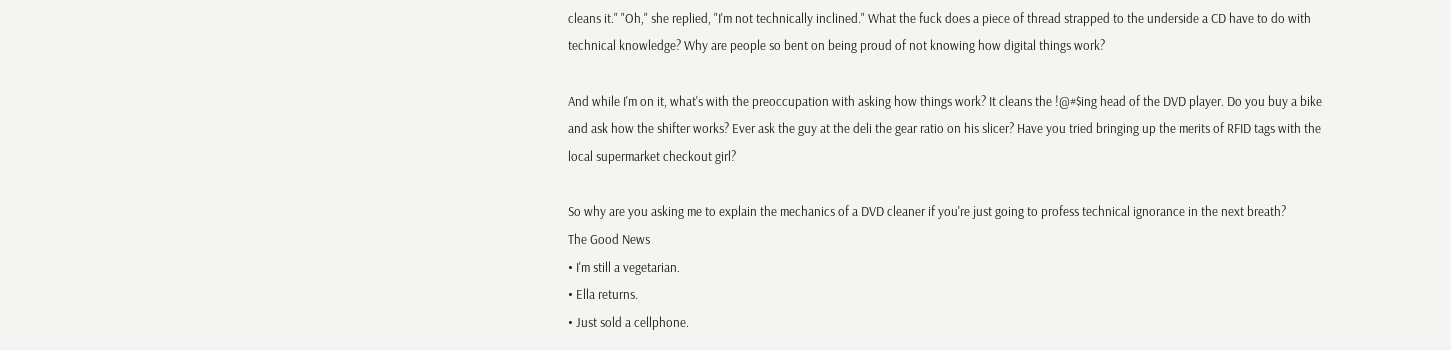cleans it." "Oh," she replied, "I'm not technically inclined." What the fuck does a piece of thread strapped to the underside a CD have to do with technical knowledge? Why are people so bent on being proud of not knowing how digital things work?

And while I'm on it, what's with the preoccupation with asking how things work? It cleans the !@#$ing head of the DVD player. Do you buy a bike and ask how the shifter works? Ever ask the guy at the deli the gear ratio on his slicer? Have you tried bringing up the merits of RFID tags with the local supermarket checkout girl?

So why are you asking me to explain the mechanics of a DVD cleaner if you're just going to profess technical ignorance in the next breath?
The Good News
• I'm still a vegetarian.
• Ella returns.
• Just sold a cellphone.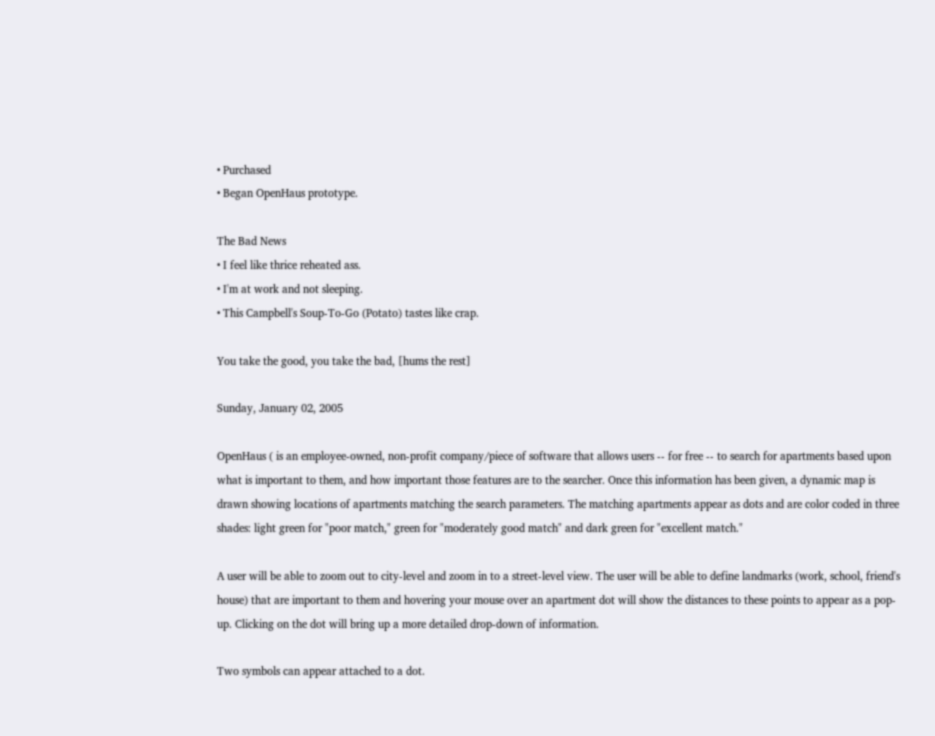• Purchased
• Began OpenHaus prototype.

The Bad News
• I feel like thrice reheated ass.
• I'm at work and not sleeping.
• This Campbell's Soup-To-Go (Potato) tastes like crap.

You take the good, you take the bad, [hums the rest]

Sunday, January 02, 2005

OpenHaus ( is an employee-owned, non-profit company/piece of software that allows users -- for free -- to search for apartments based upon what is important to them, and how important those features are to the searcher. Once this information has been given, a dynamic map is drawn showing locations of apartments matching the search parameters. The matching apartments appear as dots and are color coded in three shades: light green for "poor match," green for "moderately good match" and dark green for "excellent match."

A user will be able to zoom out to city-level and zoom in to a street-level view. The user will be able to define landmarks (work, school, friend's house) that are important to them and hovering your mouse over an apartment dot will show the distances to these points to appear as a pop-up. Clicking on the dot will bring up a more detailed drop-down of information.

Two symbols can appear attached to a dot.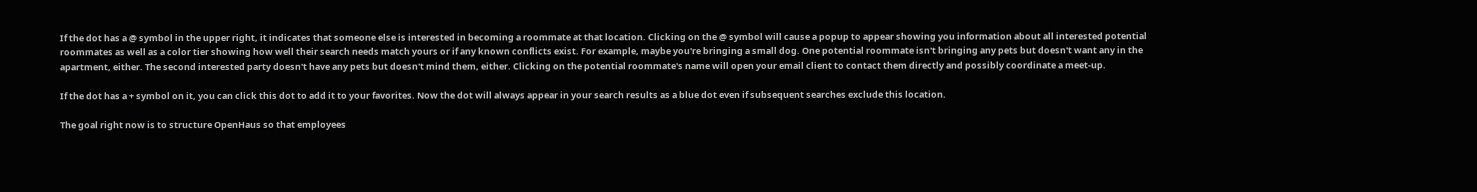If the dot has a @ symbol in the upper right, it indicates that someone else is interested in becoming a roommate at that location. Clicking on the @ symbol will cause a popup to appear showing you information about all interested potential roommates as well as a color tier showing how well their search needs match yours or if any known conflicts exist. For example, maybe you're bringing a small dog. One potential roommate isn't bringing any pets but doesn't want any in the apartment, either. The second interested party doesn't have any pets but doesn't mind them, either. Clicking on the potential roommate's name will open your email client to contact them directly and possibly coordinate a meet-up.

If the dot has a + symbol on it, you can click this dot to add it to your favorites. Now the dot will always appear in your search results as a blue dot even if subsequent searches exclude this location.

The goal right now is to structure OpenHaus so that employees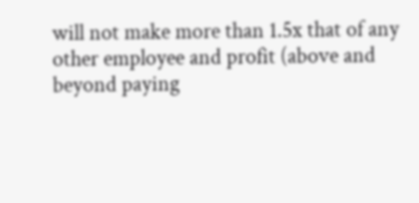will not make more than 1.5x that of any other employee and profit (above and beyond paying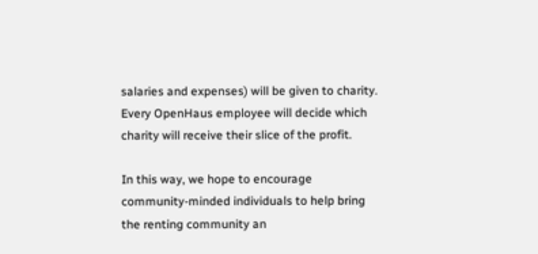salaries and expenses) will be given to charity. Every OpenHaus employee will decide which charity will receive their slice of the profit.

In this way, we hope to encourage community-minded individuals to help bring the renting community an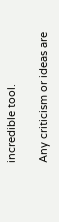incredible tool.

Any criticism or ideas are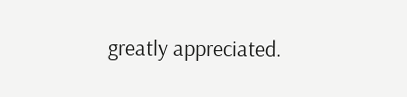greatly appreciated.